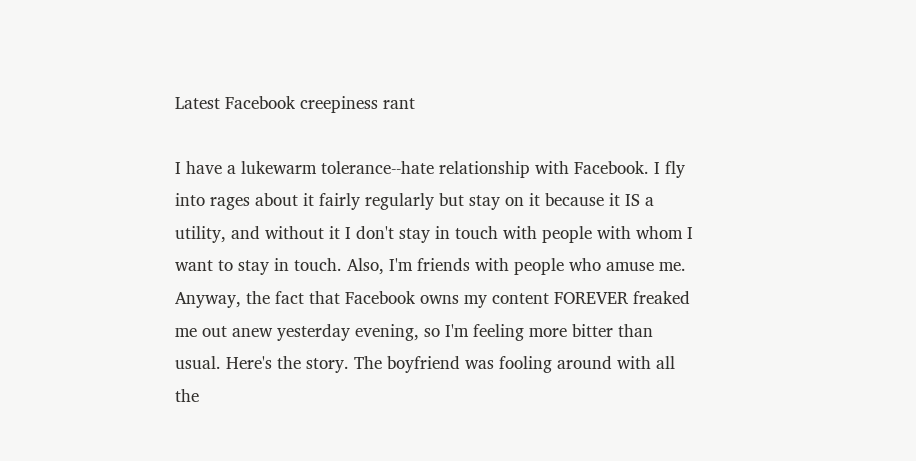Latest Facebook creepiness rant

I have a lukewarm tolerance--hate relationship with Facebook. I fly into rages about it fairly regularly but stay on it because it IS a utility, and without it I don't stay in touch with people with whom I want to stay in touch. Also, I'm friends with people who amuse me. Anyway, the fact that Facebook owns my content FOREVER freaked me out anew yesterday evening, so I'm feeling more bitter than usual. Here's the story. The boyfriend was fooling around with all the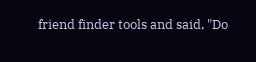friend finder tools and said, "Do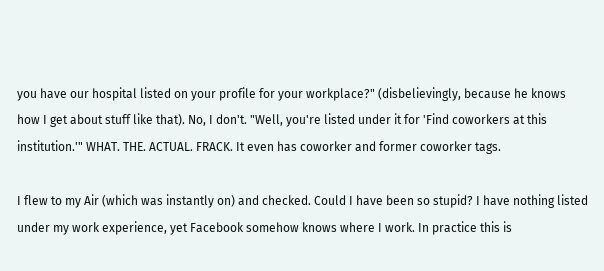you have our hospital listed on your profile for your workplace?" (disbelievingly, because he knows how I get about stuff like that). No, I don't. "Well, you're listed under it for 'Find coworkers at this institution.'" WHAT. THE. ACTUAL. FRACK. It even has coworker and former coworker tags.

I flew to my Air (which was instantly on) and checked. Could I have been so stupid? I have nothing listed under my work experience, yet Facebook somehow knows where I work. In practice this is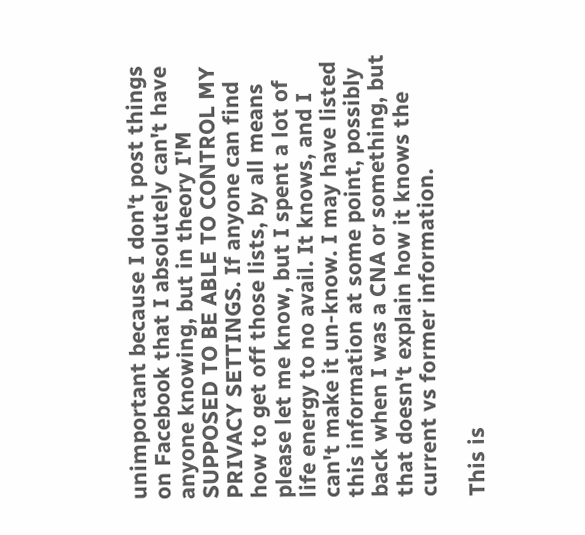unimportant because I don't post things on Facebook that I absolutely can't have anyone knowing, but in theory I'M SUPPOSED TO BE ABLE TO CONTROL MY PRIVACY SETTINGS. If anyone can find how to get off those lists, by all means please let me know, but I spent a lot of life energy to no avail. It knows, and I can't make it un-know. I may have listed this information at some point, possibly back when I was a CNA or something, but that doesn't explain how it knows the current vs former information.

This is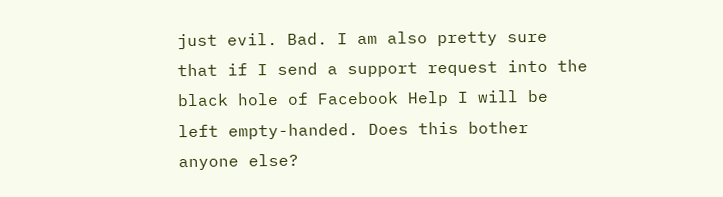just evil. Bad. I am also pretty sure that if I send a support request into the black hole of Facebook Help I will be left empty-handed. Does this bother anyone else?